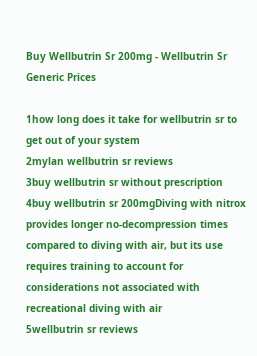Buy Wellbutrin Sr 200mg - Wellbutrin Sr Generic Prices

1how long does it take for wellbutrin sr to get out of your system
2mylan wellbutrin sr reviews
3buy wellbutrin sr without prescription
4buy wellbutrin sr 200mgDiving with nitrox provides longer no-decompression times compared to diving with air, but its use requires training to account for considerations not associated with recreational diving with air
5wellbutrin sr reviews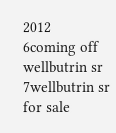2012
6coming off wellbutrin sr
7wellbutrin sr for sale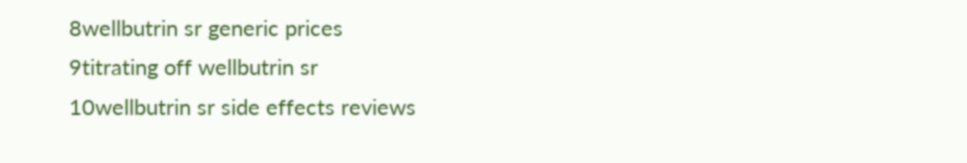8wellbutrin sr generic prices
9titrating off wellbutrin sr
10wellbutrin sr side effects reviews